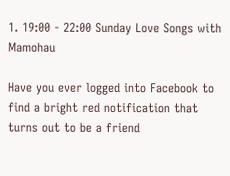1. 19:00 - 22:00 Sunday Love Songs with Mamohau

Have you ever logged into Facebook to find a bright red notification that turns out to be a friend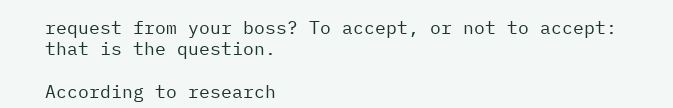request from your boss? To accept, or not to accept: that is the question.

According to research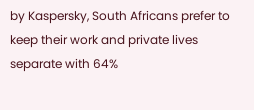by Kaspersky, South Africans prefer to keep their work and private lives separate with 64%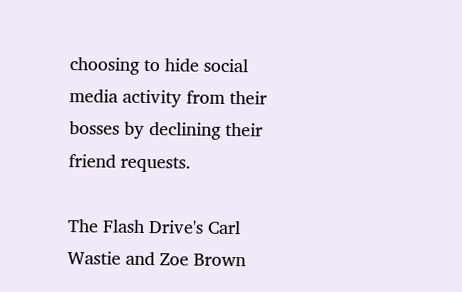choosing to hide social media activity from their bosses by declining their friend requests.

The Flash Drive's Carl Wastie and Zoe Brown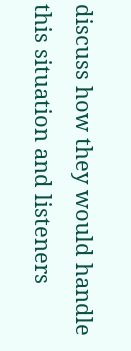discuss how they would handle this situation and listeners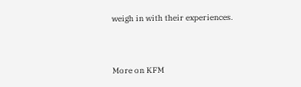weigh in with their experiences.


More on KFM